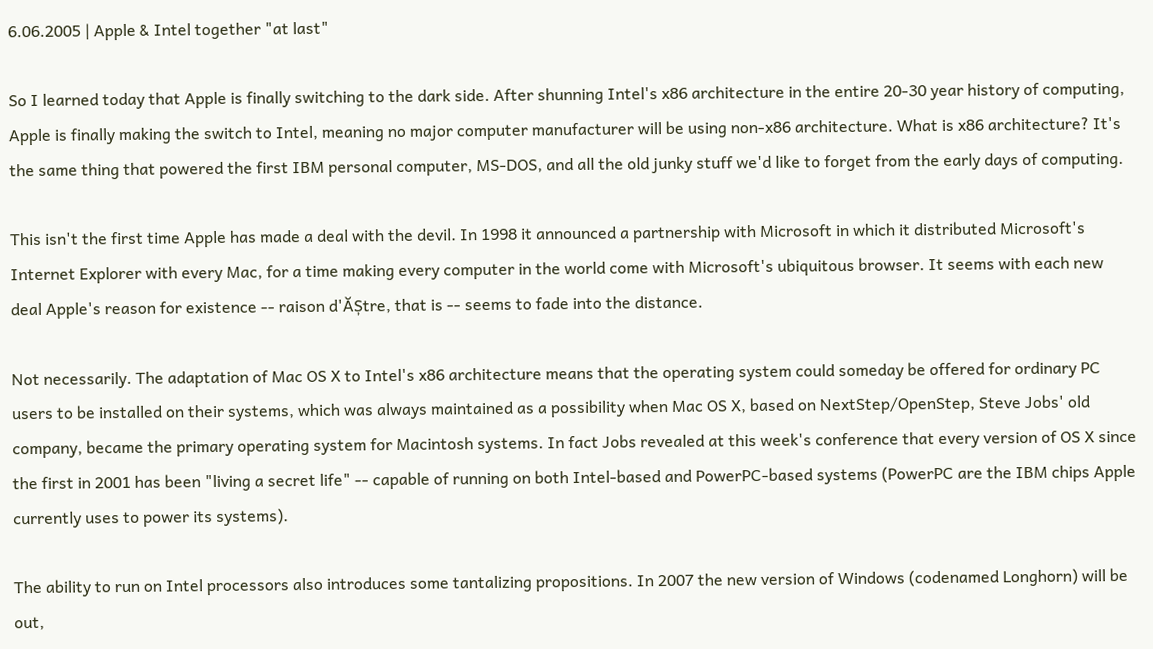6.06.2005 | Apple & Intel together "at last"

So I learned today that Apple is finally switching to the dark side. After shunning Intel's x86 architecture in the entire 20-30 year history of computing, Apple is finally making the switch to Intel, meaning no major computer manufacturer will be using non-x86 architecture. What is x86 architecture? It's the same thing that powered the first IBM personal computer, MS-DOS, and all the old junky stuff we'd like to forget from the early days of computing.

This isn't the first time Apple has made a deal with the devil. In 1998 it announced a partnership with Microsoft in which it distributed Microsoft's Internet Explorer with every Mac, for a time making every computer in the world come with Microsoft's ubiquitous browser. It seems with each new deal Apple's reason for existence -- raison d'ĂȘtre, that is -- seems to fade into the distance.

Not necessarily. The adaptation of Mac OS X to Intel's x86 architecture means that the operating system could someday be offered for ordinary PC users to be installed on their systems, which was always maintained as a possibility when Mac OS X, based on NextStep/OpenStep, Steve Jobs' old company, became the primary operating system for Macintosh systems. In fact Jobs revealed at this week's conference that every version of OS X since the first in 2001 has been "living a secret life" -- capable of running on both Intel-based and PowerPC-based systems (PowerPC are the IBM chips Apple currently uses to power its systems).

The ability to run on Intel processors also introduces some tantalizing propositions. In 2007 the new version of Windows (codenamed Longhorn) will be out,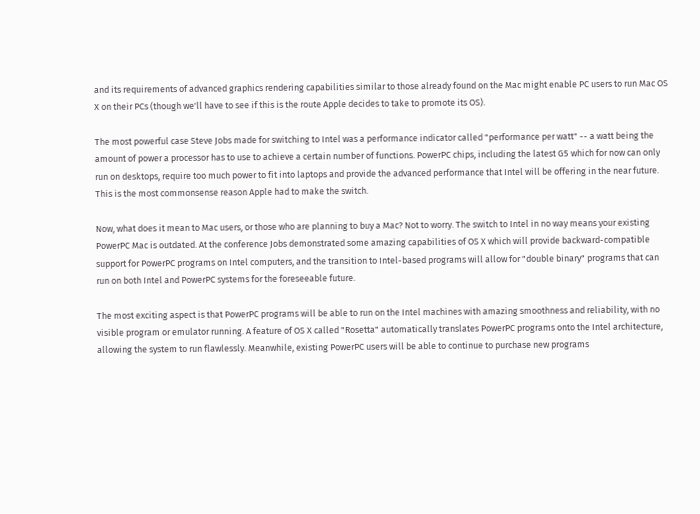and its requirements of advanced graphics rendering capabilities similar to those already found on the Mac might enable PC users to run Mac OS X on their PCs (though we'll have to see if this is the route Apple decides to take to promote its OS).

The most powerful case Steve Jobs made for switching to Intel was a performance indicator called "performance per watt" -- a watt being the amount of power a processor has to use to achieve a certain number of functions. PowerPC chips, including the latest G5 which for now can only run on desktops, require too much power to fit into laptops and provide the advanced performance that Intel will be offering in the near future. This is the most commonsense reason Apple had to make the switch.

Now, what does it mean to Mac users, or those who are planning to buy a Mac? Not to worry. The switch to Intel in no way means your existing PowerPC Mac is outdated. At the conference Jobs demonstrated some amazing capabilities of OS X which will provide backward-compatible support for PowerPC programs on Intel computers, and the transition to Intel-based programs will allow for "double binary" programs that can run on both Intel and PowerPC systems for the foreseeable future.

The most exciting aspect is that PowerPC programs will be able to run on the Intel machines with amazing smoothness and reliability, with no visible program or emulator running. A feature of OS X called "Rosetta" automatically translates PowerPC programs onto the Intel architecture, allowing the system to run flawlessly. Meanwhile, existing PowerPC users will be able to continue to purchase new programs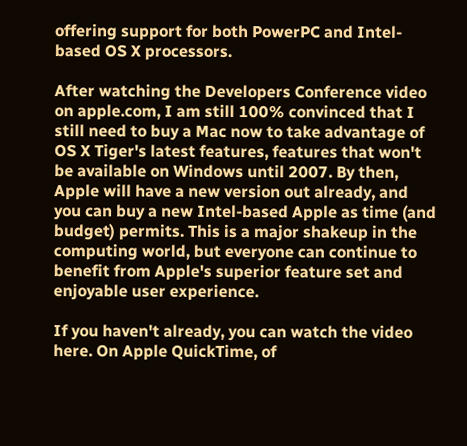offering support for both PowerPC and Intel-based OS X processors.

After watching the Developers Conference video on apple.com, I am still 100% convinced that I still need to buy a Mac now to take advantage of OS X Tiger's latest features, features that won't be available on Windows until 2007. By then, Apple will have a new version out already, and you can buy a new Intel-based Apple as time (and budget) permits. This is a major shakeup in the computing world, but everyone can continue to benefit from Apple's superior feature set and enjoyable user experience.

If you haven't already, you can watch the video here. On Apple QuickTime, of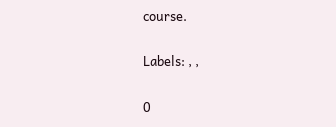course.

Labels: , ,

0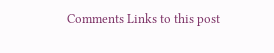Comments Links to this post